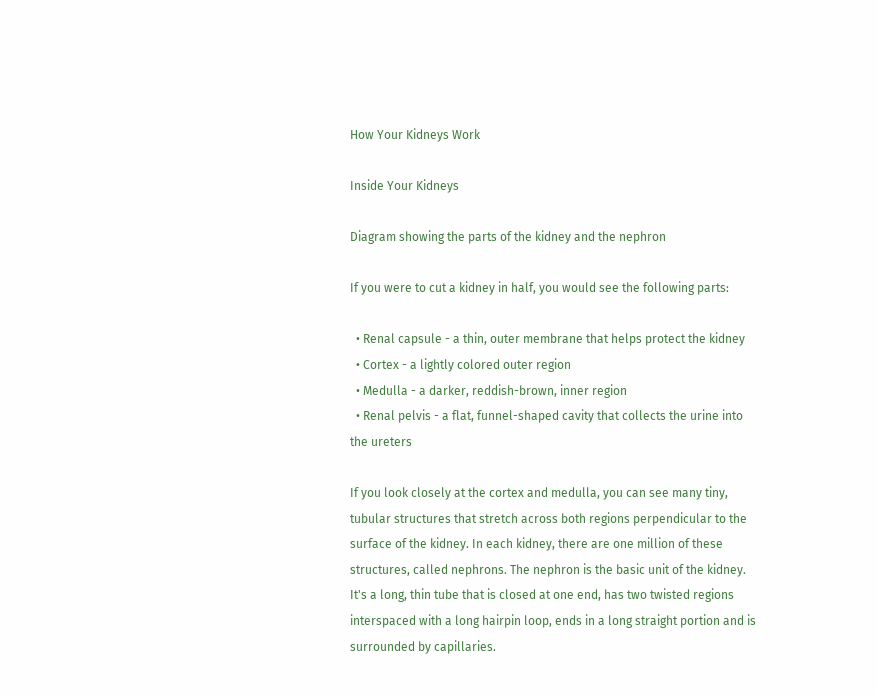How Your Kidneys Work

Inside Your Kidneys

Diagram showing the parts of the kidney and the nephron

If you were to cut a kidney in half, you would see the following parts:

  • Renal capsule - a thin, outer membrane that helps protect the kidney
  • Cortex - a lightly colored outer region
  • Medulla - a darker, reddish-brown, inner region
  • Renal pelvis - a flat, funnel-shaped cavity that collects the urine into the ureters

If you look closely at the cortex and medulla, you can see many tiny, tubular structures that stretch across both regions perpendicular to the surface of the kidney. In each kidney, there are one million of these structures, called nephrons. The nephron is the basic unit of the kidney. It's a long, thin tube that is closed at one end, has two twisted regions interspaced with a long hairpin loop, ends in a long straight portion and is surrounded by capillaries.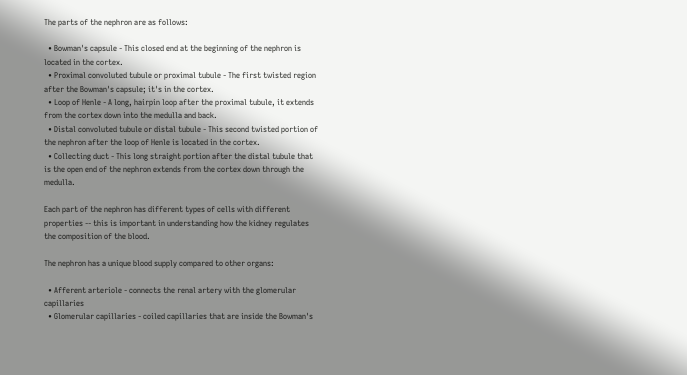The parts of the nephron are as follows:

  • Bowman's capsule - This closed end at the beginning of the nephron is located in the cortex.
  • Proximal convoluted tubule or proximal tubule - The first twisted region after the Bowman's capsule; it's in the cortex.
  • Loop of Henle - A long, hairpin loop after the proximal tubule, it extends from the cortex down into the medulla and back.
  • Distal convoluted tubule or distal tubule - This second twisted portion of the nephron after the loop of Henle is located in the cortex.
  • Collecting duct - This long straight portion after the distal tubule that is the open end of the nephron extends from the cortex down through the medulla.

Each part of the nephron has different types of cells with different properties -- this is important in understanding how the kidney regulates the composition of the blood.

The nephron has a unique blood supply compared to other organs:

  • Afferent arteriole - connects the renal artery with the glomerular capillaries
  • Glomerular capillaries - coiled capillaries that are inside the Bowman's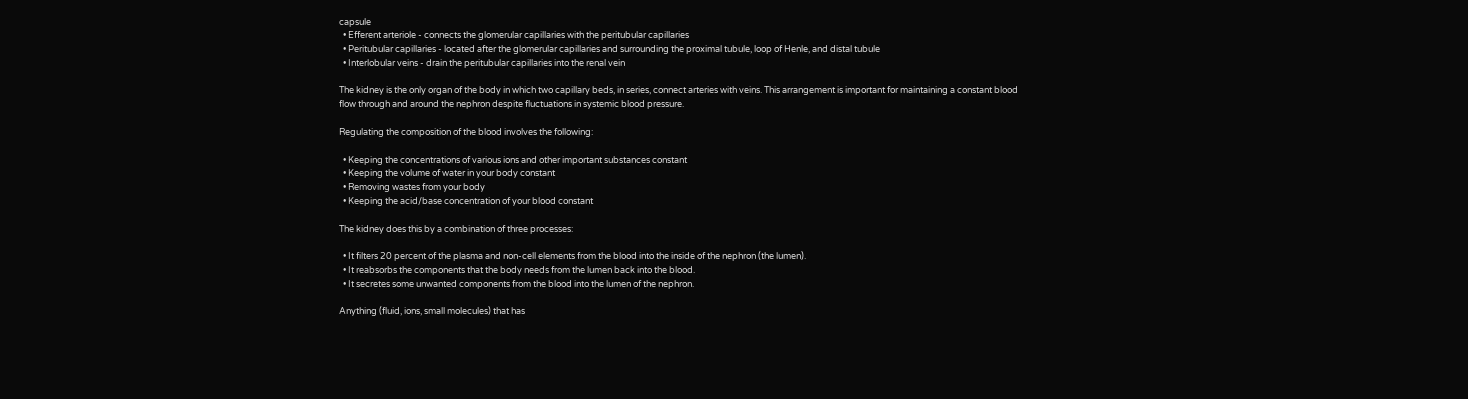capsule
  • Efferent arteriole - connects the glomerular capillaries with the peritubular capillaries
  • Peritubular capillaries - located after the glomerular capillaries and surrounding the proximal tubule, loop of Henle, and distal tubule
  • Interlobular veins - drain the peritubular capillaries into the renal vein

The kidney is the only organ of the body in which two capillary beds, in series, connect arteries with veins. This arrangement is important for maintaining a constant blood flow through and around the nephron despite fluctuations in systemic blood pressure.

Regulating the composition of the blood involves the following:

  • Keeping the concentrations of various ions and other important substances constant
  • Keeping the volume of water in your body constant
  • Removing wastes from your body
  • Keeping the acid/base concentration of your blood constant

The kidney does this by a combination of three processes:

  • It filters 20 percent of the plasma and non-cell elements from the blood into the inside of the nephron (the lumen).
  • It reabsorbs the components that the body needs from the lumen back into the blood.
  • It secretes some unwanted components from the blood into the lumen of the nephron.

Anything (fluid, ions, small molecules) that has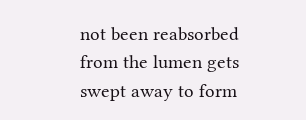not been reabsorbed from the lumen gets swept away to form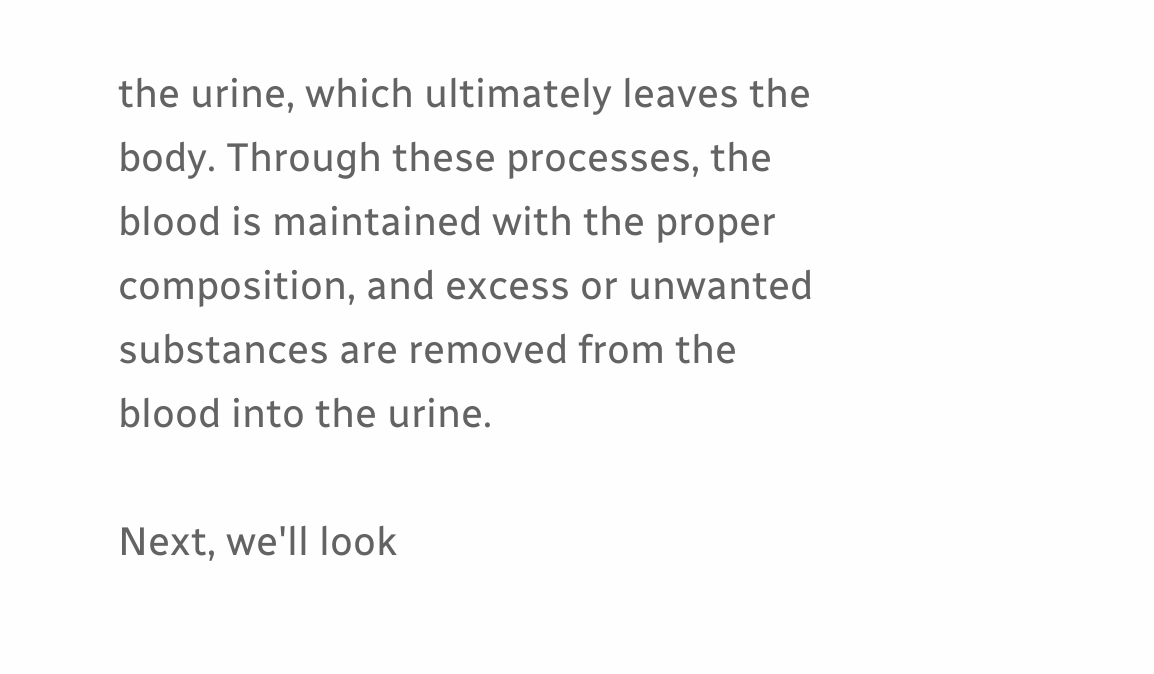the urine, which ultimately leaves the body. Through these processes, the blood is maintained with the proper composition, and excess or unwanted substances are removed from the blood into the urine.

Next, we'll look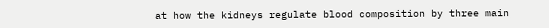at how the kidneys regulate blood composition by three main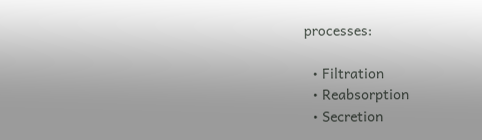processes:

  • Filtration
  • Reabsorption
  • Secretion